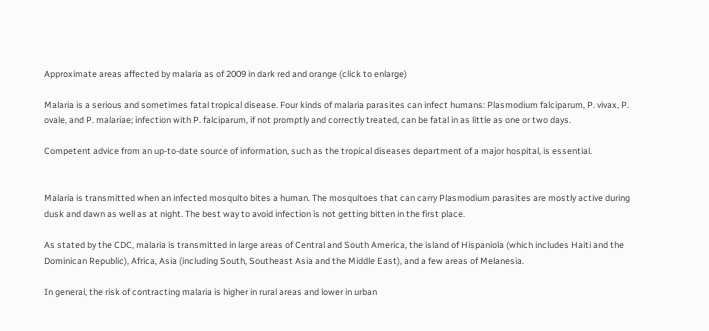Approximate areas affected by malaria as of 2009 in dark red and orange (click to enlarge)

Malaria is a serious and sometimes fatal tropical disease. Four kinds of malaria parasites can infect humans: Plasmodium falciparum, P. vivax, P. ovale, and P. malariae; infection with P. falciparum, if not promptly and correctly treated, can be fatal in as little as one or two days.

Competent advice from an up-to-date source of information, such as the tropical diseases department of a major hospital, is essential.


Malaria is transmitted when an infected mosquito bites a human. The mosquitoes that can carry Plasmodium parasites are mostly active during dusk and dawn as well as at night. The best way to avoid infection is not getting bitten in the first place.

As stated by the CDC, malaria is transmitted in large areas of Central and South America, the island of Hispaniola (which includes Haiti and the Dominican Republic), Africa, Asia (including South, Southeast Asia and the Middle East), and a few areas of Melanesia.

In general, the risk of contracting malaria is higher in rural areas and lower in urban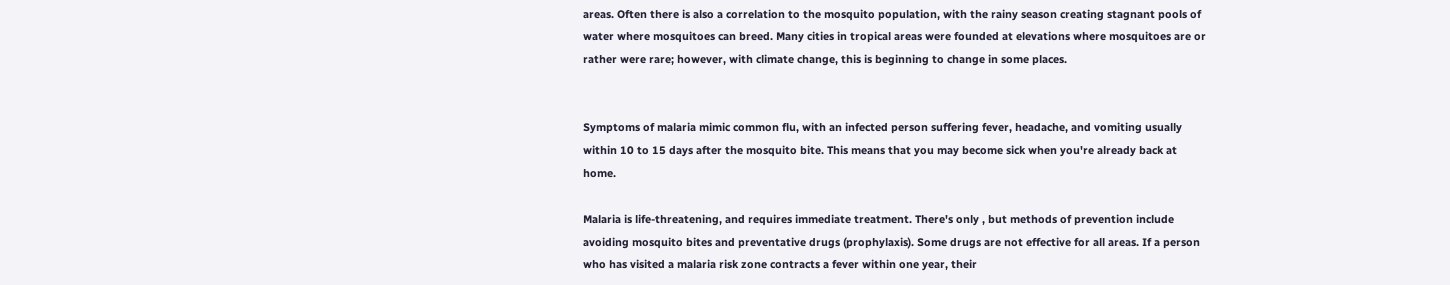areas. Often there is also a correlation to the mosquito population, with the rainy season creating stagnant pools of water where mosquitoes can breed. Many cities in tropical areas were founded at elevations where mosquitoes are or rather were rare; however, with climate change, this is beginning to change in some places.


Symptoms of malaria mimic common flu, with an infected person suffering fever, headache, and vomiting usually within 10 to 15 days after the mosquito bite. This means that you may become sick when you're already back at home.

Malaria is life-threatening, and requires immediate treatment. There's only , but methods of prevention include avoiding mosquito bites and preventative drugs (prophylaxis). Some drugs are not effective for all areas. If a person who has visited a malaria risk zone contracts a fever within one year, their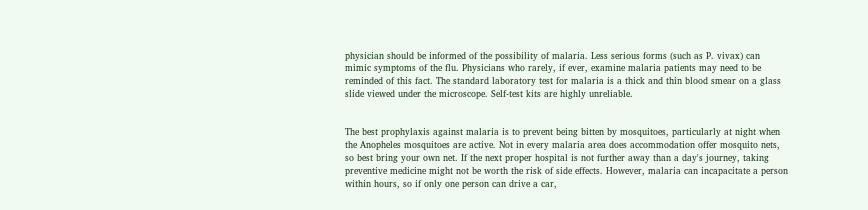physician should be informed of the possibility of malaria. Less serious forms (such as P. vivax) can mimic symptoms of the flu. Physicians who rarely, if ever, examine malaria patients may need to be reminded of this fact. The standard laboratory test for malaria is a thick and thin blood smear on a glass slide viewed under the microscope. Self-test kits are highly unreliable.


The best prophylaxis against malaria is to prevent being bitten by mosquitoes, particularly at night when the Anopheles mosquitoes are active. Not in every malaria area does accommodation offer mosquito nets, so best bring your own net. If the next proper hospital is not further away than a day's journey, taking preventive medicine might not be worth the risk of side effects. However, malaria can incapacitate a person within hours, so if only one person can drive a car,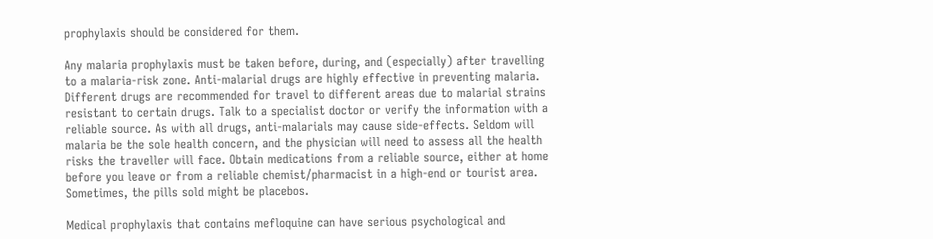prophylaxis should be considered for them.

Any malaria prophylaxis must be taken before, during, and (especially) after travelling to a malaria-risk zone. Anti-malarial drugs are highly effective in preventing malaria. Different drugs are recommended for travel to different areas due to malarial strains resistant to certain drugs. Talk to a specialist doctor or verify the information with a reliable source. As with all drugs, anti-malarials may cause side-effects. Seldom will malaria be the sole health concern, and the physician will need to assess all the health risks the traveller will face. Obtain medications from a reliable source, either at home before you leave or from a reliable chemist/pharmacist in a high-end or tourist area. Sometimes, the pills sold might be placebos.

Medical prophylaxis that contains mefloquine can have serious psychological and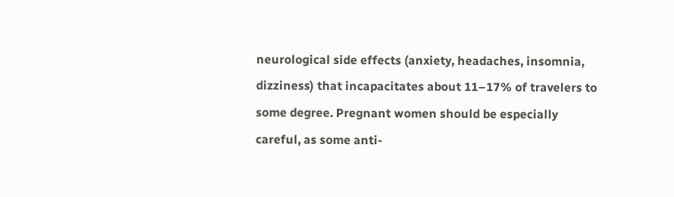neurological side effects (anxiety, headaches, insomnia, dizziness) that incapacitates about 11–17% of travelers to some degree. Pregnant women should be especially careful, as some anti-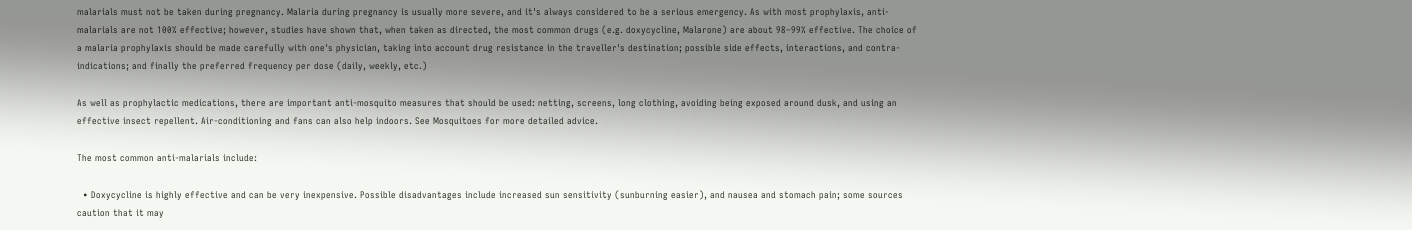malarials must not be taken during pregnancy. Malaria during pregnancy is usually more severe, and it's always considered to be a serious emergency. As with most prophylaxis, anti-malarials are not 100% effective; however, studies have shown that, when taken as directed, the most common drugs (e.g. doxycycline, Malarone) are about 98–99% effective. The choice of a malaria prophylaxis should be made carefully with one's physician, taking into account drug resistance in the traveller's destination; possible side effects, interactions, and contra-indications; and finally the preferred frequency per dose (daily, weekly, etc.)

As well as prophylactic medications, there are important anti-mosquito measures that should be used: netting, screens, long clothing, avoiding being exposed around dusk, and using an effective insect repellent. Air-conditioning and fans can also help indoors. See Mosquitoes for more detailed advice.

The most common anti-malarials include:

  • Doxycycline is highly effective and can be very inexpensive. Possible disadvantages include increased sun sensitivity (sunburning easier), and nausea and stomach pain; some sources caution that it may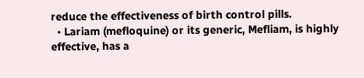reduce the effectiveness of birth control pills.
  • Lariam (mefloquine) or its generic, Mefliam, is highly effective, has a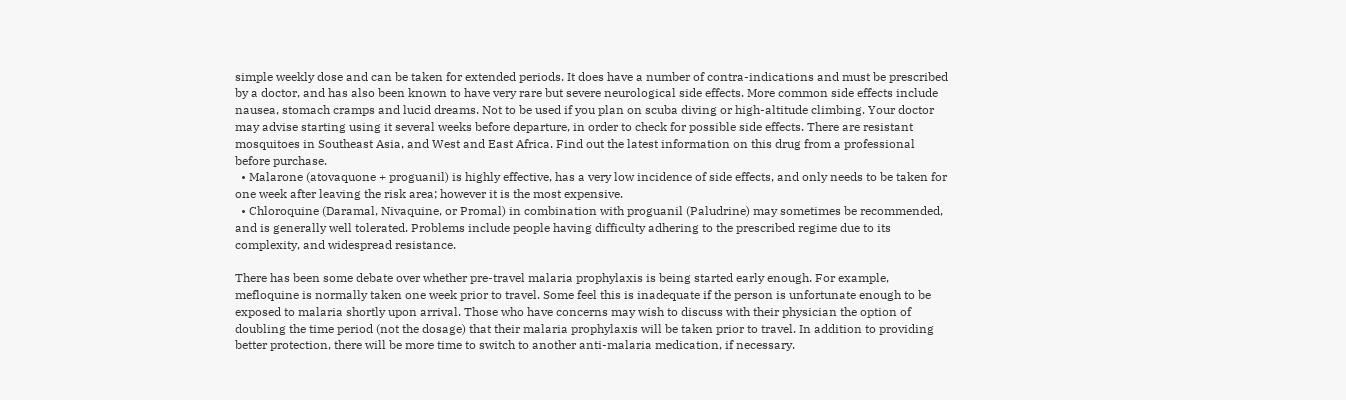simple weekly dose and can be taken for extended periods. It does have a number of contra-indications and must be prescribed by a doctor, and has also been known to have very rare but severe neurological side effects. More common side effects include nausea, stomach cramps and lucid dreams. Not to be used if you plan on scuba diving or high-altitude climbing. Your doctor may advise starting using it several weeks before departure, in order to check for possible side effects. There are resistant mosquitoes in Southeast Asia, and West and East Africa. Find out the latest information on this drug from a professional before purchase.
  • Malarone (atovaquone + proguanil) is highly effective, has a very low incidence of side effects, and only needs to be taken for one week after leaving the risk area; however it is the most expensive.
  • Chloroquine (Daramal, Nivaquine, or Promal) in combination with proguanil (Paludrine) may sometimes be recommended, and is generally well tolerated. Problems include people having difficulty adhering to the prescribed regime due to its complexity, and widespread resistance.

There has been some debate over whether pre-travel malaria prophylaxis is being started early enough. For example, mefloquine is normally taken one week prior to travel. Some feel this is inadequate if the person is unfortunate enough to be exposed to malaria shortly upon arrival. Those who have concerns may wish to discuss with their physician the option of doubling the time period (not the dosage) that their malaria prophylaxis will be taken prior to travel. In addition to providing better protection, there will be more time to switch to another anti-malaria medication, if necessary.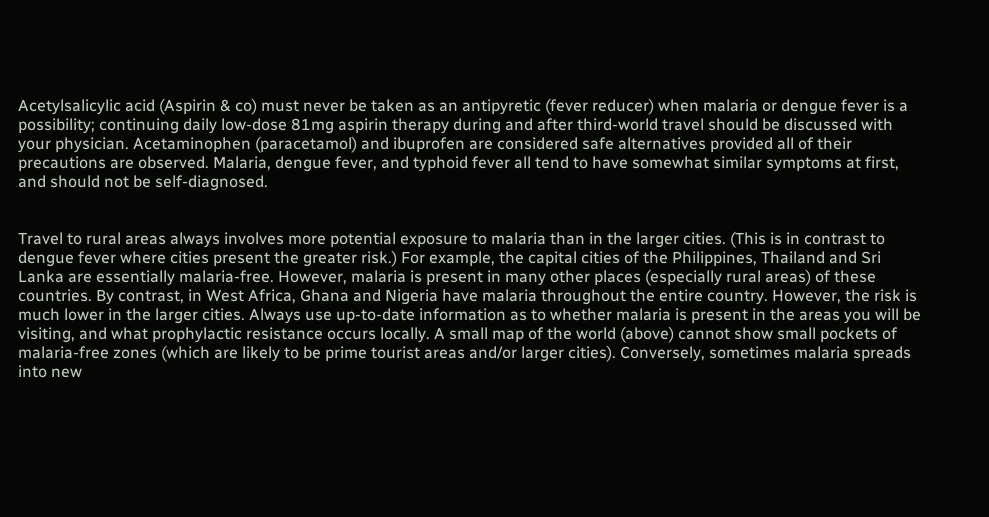Acetylsalicylic acid (Aspirin & co) must never be taken as an antipyretic (fever reducer) when malaria or dengue fever is a possibility; continuing daily low-dose 81mg aspirin therapy during and after third-world travel should be discussed with your physician. Acetaminophen (paracetamol) and ibuprofen are considered safe alternatives provided all of their precautions are observed. Malaria, dengue fever, and typhoid fever all tend to have somewhat similar symptoms at first, and should not be self-diagnosed.


Travel to rural areas always involves more potential exposure to malaria than in the larger cities. (This is in contrast to dengue fever where cities present the greater risk.) For example, the capital cities of the Philippines, Thailand and Sri Lanka are essentially malaria-free. However, malaria is present in many other places (especially rural areas) of these countries. By contrast, in West Africa, Ghana and Nigeria have malaria throughout the entire country. However, the risk is much lower in the larger cities. Always use up-to-date information as to whether malaria is present in the areas you will be visiting, and what prophylactic resistance occurs locally. A small map of the world (above) cannot show small pockets of malaria-free zones (which are likely to be prime tourist areas and/or larger cities). Conversely, sometimes malaria spreads into new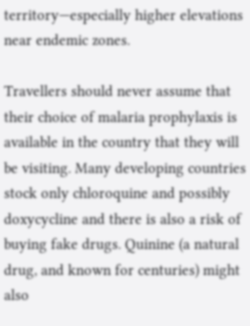territory—especially higher elevations near endemic zones.

Travellers should never assume that their choice of malaria prophylaxis is available in the country that they will be visiting. Many developing countries stock only chloroquine and possibly doxycycline and there is also a risk of buying fake drugs. Quinine (a natural drug, and known for centuries) might also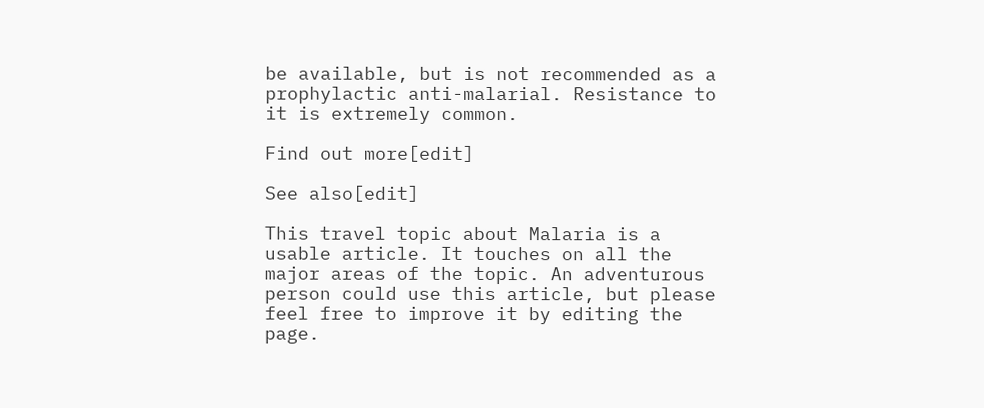be available, but is not recommended as a prophylactic anti-malarial. Resistance to it is extremely common.

Find out more[edit]

See also[edit]

This travel topic about Malaria is a usable article. It touches on all the major areas of the topic. An adventurous person could use this article, but please feel free to improve it by editing the page.